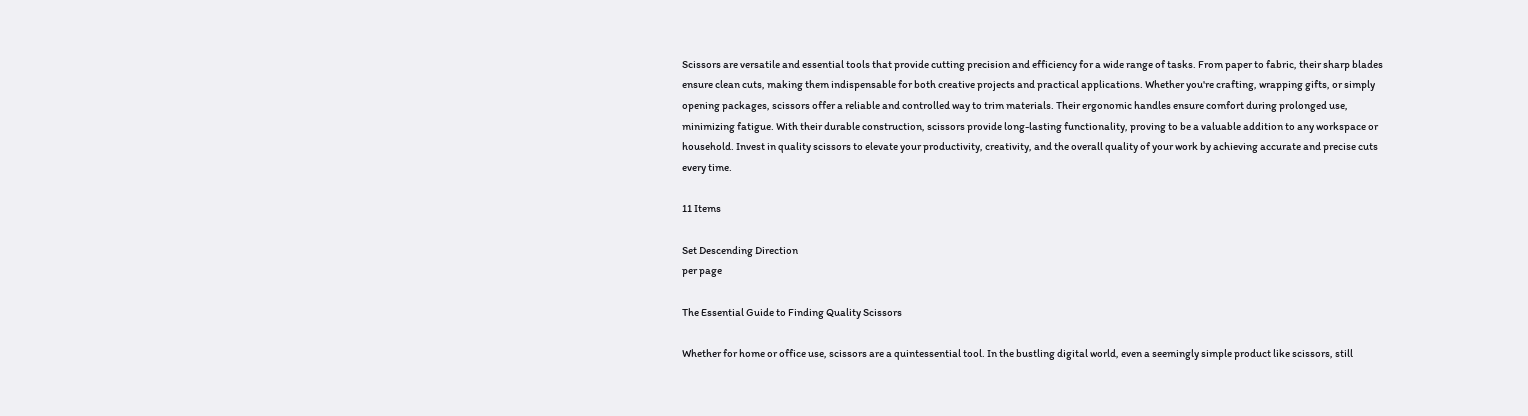Scissors are versatile and essential tools that provide cutting precision and efficiency for a wide range of tasks. From paper to fabric, their sharp blades ensure clean cuts, making them indispensable for both creative projects and practical applications. Whether you're crafting, wrapping gifts, or simply opening packages, scissors offer a reliable and controlled way to trim materials. Their ergonomic handles ensure comfort during prolonged use, minimizing fatigue. With their durable construction, scissors provide long-lasting functionality, proving to be a valuable addition to any workspace or household. Invest in quality scissors to elevate your productivity, creativity, and the overall quality of your work by achieving accurate and precise cuts every time.

11 Items

Set Descending Direction
per page

The Essential Guide to Finding Quality Scissors

Whether for home or office use, scissors are a quintessential tool. In the bustling digital world, even a seemingly simple product like scissors, still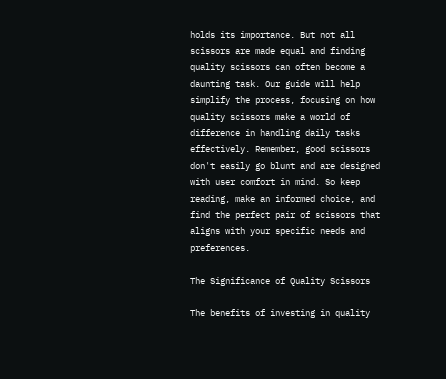holds its importance. But not all scissors are made equal and finding quality scissors can often become a daunting task. Our guide will help simplify the process, focusing on how quality scissors make a world of difference in handling daily tasks effectively. Remember, good scissors don't easily go blunt and are designed with user comfort in mind. So keep reading, make an informed choice, and find the perfect pair of scissors that aligns with your specific needs and preferences.

The Significance of Quality Scissors

The benefits of investing in quality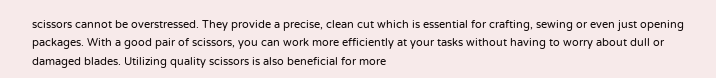scissors cannot be overstressed. They provide a precise, clean cut which is essential for crafting, sewing or even just opening packages. With a good pair of scissors, you can work more efficiently at your tasks without having to worry about dull or damaged blades. Utilizing quality scissors is also beneficial for more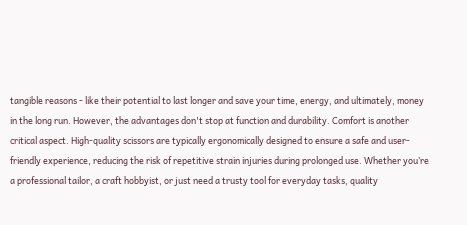tangible reasons - like their potential to last longer and save your time, energy, and ultimately, money in the long run. However, the advantages don't stop at function and durability. Comfort is another critical aspect. High-quality scissors are typically ergonomically designed to ensure a safe and user-friendly experience, reducing the risk of repetitive strain injuries during prolonged use. Whether you’re a professional tailor, a craft hobbyist, or just need a trusty tool for everyday tasks, quality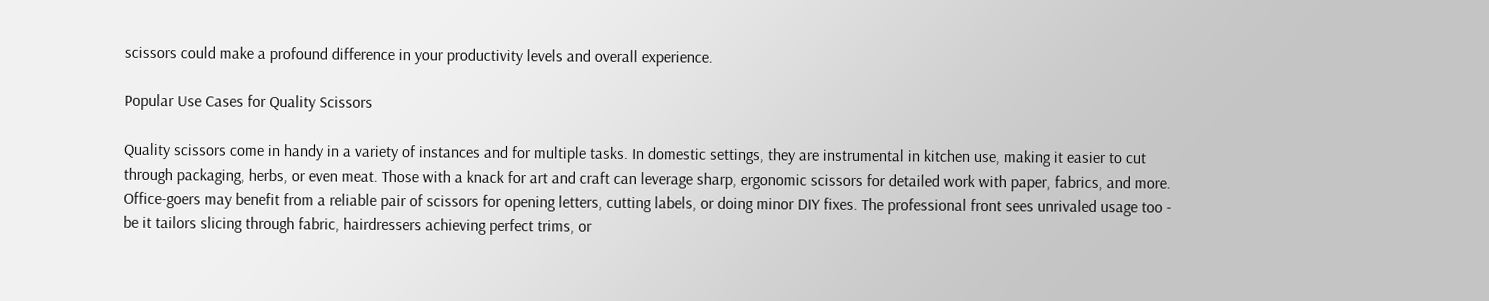scissors could make a profound difference in your productivity levels and overall experience.

Popular Use Cases for Quality Scissors

Quality scissors come in handy in a variety of instances and for multiple tasks. In domestic settings, they are instrumental in kitchen use, making it easier to cut through packaging, herbs, or even meat. Those with a knack for art and craft can leverage sharp, ergonomic scissors for detailed work with paper, fabrics, and more. Office-goers may benefit from a reliable pair of scissors for opening letters, cutting labels, or doing minor DIY fixes. The professional front sees unrivaled usage too - be it tailors slicing through fabric, hairdressers achieving perfect trims, or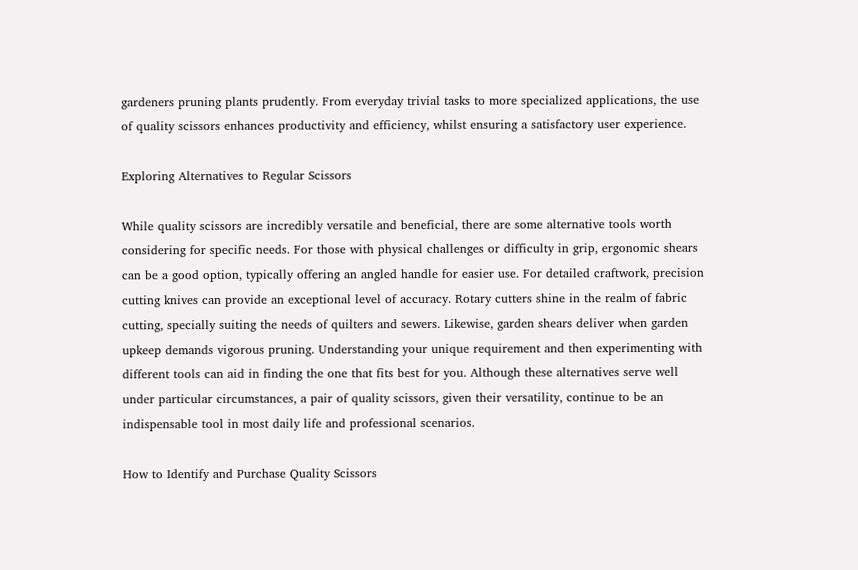gardeners pruning plants prudently. From everyday trivial tasks to more specialized applications, the use of quality scissors enhances productivity and efficiency, whilst ensuring a satisfactory user experience.

Exploring Alternatives to Regular Scissors

While quality scissors are incredibly versatile and beneficial, there are some alternative tools worth considering for specific needs. For those with physical challenges or difficulty in grip, ergonomic shears can be a good option, typically offering an angled handle for easier use. For detailed craftwork, precision cutting knives can provide an exceptional level of accuracy. Rotary cutters shine in the realm of fabric cutting, specially suiting the needs of quilters and sewers. Likewise, garden shears deliver when garden upkeep demands vigorous pruning. Understanding your unique requirement and then experimenting with different tools can aid in finding the one that fits best for you. Although these alternatives serve well under particular circumstances, a pair of quality scissors, given their versatility, continue to be an indispensable tool in most daily life and professional scenarios.

How to Identify and Purchase Quality Scissors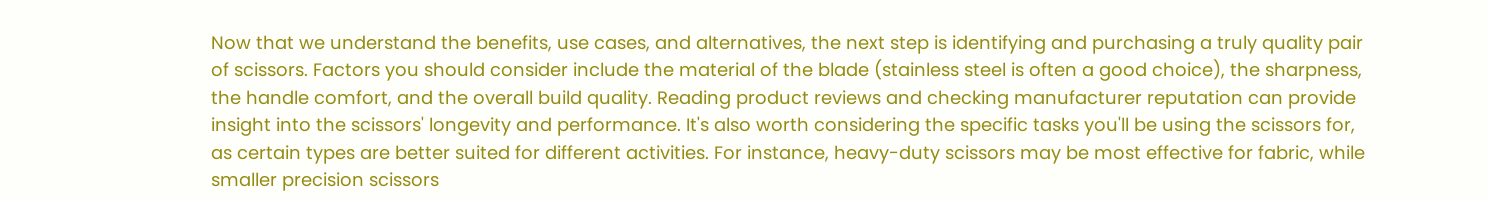Now that we understand the benefits, use cases, and alternatives, the next step is identifying and purchasing a truly quality pair of scissors. Factors you should consider include the material of the blade (stainless steel is often a good choice), the sharpness, the handle comfort, and the overall build quality. Reading product reviews and checking manufacturer reputation can provide insight into the scissors' longevity and performance. It's also worth considering the specific tasks you'll be using the scissors for, as certain types are better suited for different activities. For instance, heavy-duty scissors may be most effective for fabric, while smaller precision scissors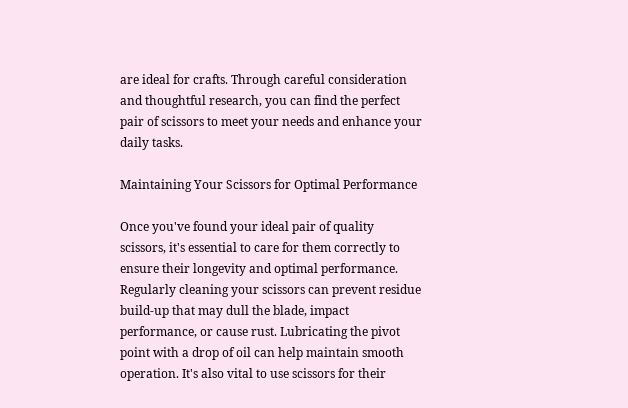are ideal for crafts. Through careful consideration and thoughtful research, you can find the perfect pair of scissors to meet your needs and enhance your daily tasks.

Maintaining Your Scissors for Optimal Performance

Once you've found your ideal pair of quality scissors, it's essential to care for them correctly to ensure their longevity and optimal performance. Regularly cleaning your scissors can prevent residue build-up that may dull the blade, impact performance, or cause rust. Lubricating the pivot point with a drop of oil can help maintain smooth operation. It's also vital to use scissors for their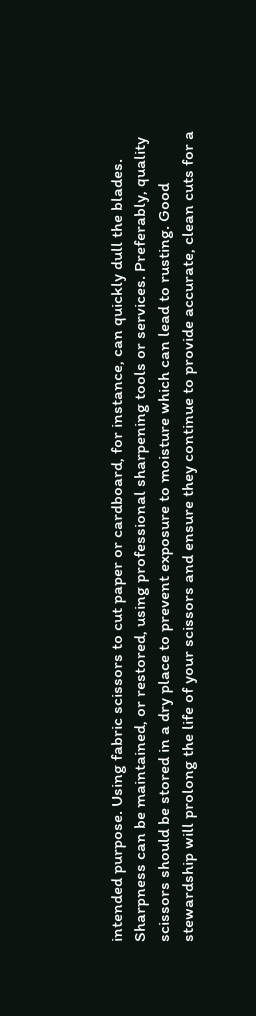intended purpose. Using fabric scissors to cut paper or cardboard, for instance, can quickly dull the blades. Sharpness can be maintained, or restored, using professional sharpening tools or services. Preferably, quality scissors should be stored in a dry place to prevent exposure to moisture which can lead to rusting. Good stewardship will prolong the life of your scissors and ensure they continue to provide accurate, clean cuts for a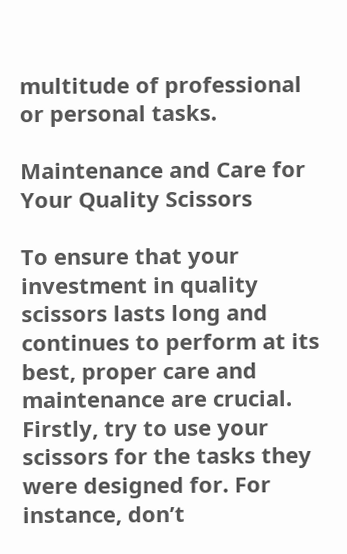multitude of professional or personal tasks.

Maintenance and Care for Your Quality Scissors

To ensure that your investment in quality scissors lasts long and continues to perform at its best, proper care and maintenance are crucial. Firstly, try to use your scissors for the tasks they were designed for. For instance, don’t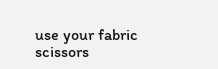use your fabric scissors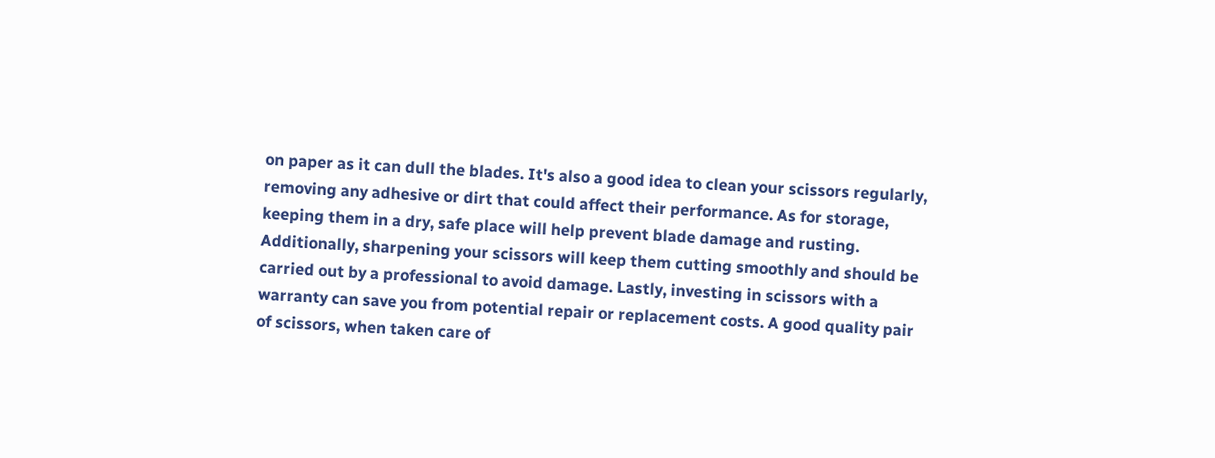on paper as it can dull the blades. It's also a good idea to clean your scissors regularly, removing any adhesive or dirt that could affect their performance. As for storage, keeping them in a dry, safe place will help prevent blade damage and rusting. Additionally, sharpening your scissors will keep them cutting smoothly and should be carried out by a professional to avoid damage. Lastly, investing in scissors with a warranty can save you from potential repair or replacement costs. A good quality pair of scissors, when taken care of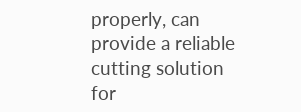properly, can provide a reliable cutting solution for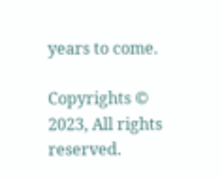years to come.

Copyrights © 2023, All rights reserved.